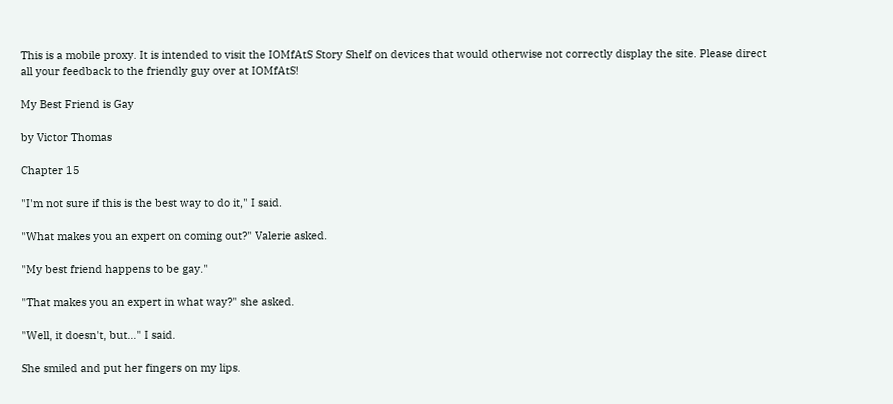This is a mobile proxy. It is intended to visit the IOMfAtS Story Shelf on devices that would otherwise not correctly display the site. Please direct all your feedback to the friendly guy over at IOMfAtS!

My Best Friend is Gay

by Victor Thomas

Chapter 15

"I'm not sure if this is the best way to do it," I said.

"What makes you an expert on coming out?" Valerie asked.

"My best friend happens to be gay."

"That makes you an expert in what way?" she asked.

"Well, it doesn't, but…" I said.

She smiled and put her fingers on my lips.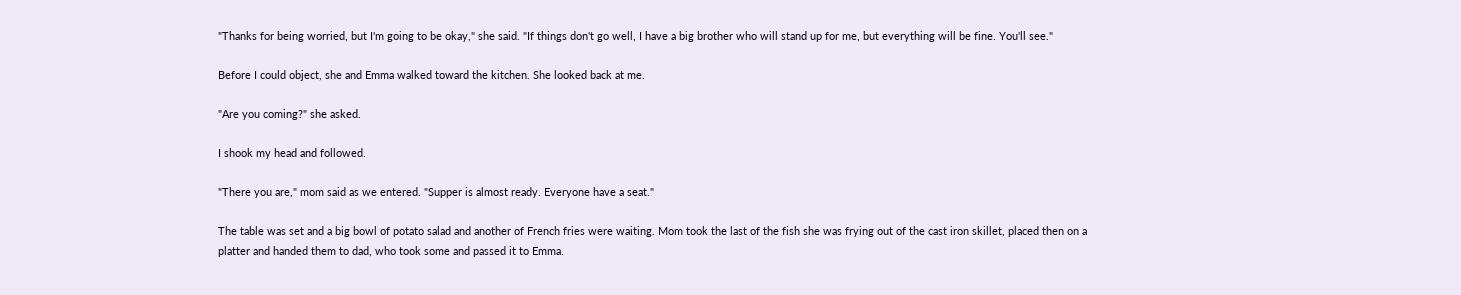"Thanks for being worried, but I'm going to be okay," she said. "If things don't go well, I have a big brother who will stand up for me, but everything will be fine. You'll see."

Before I could object, she and Emma walked toward the kitchen. She looked back at me.

"Are you coming?" she asked.

I shook my head and followed.

"There you are," mom said as we entered. "Supper is almost ready. Everyone have a seat."

The table was set and a big bowl of potato salad and another of French fries were waiting. Mom took the last of the fish she was frying out of the cast iron skillet, placed then on a platter and handed them to dad, who took some and passed it to Emma.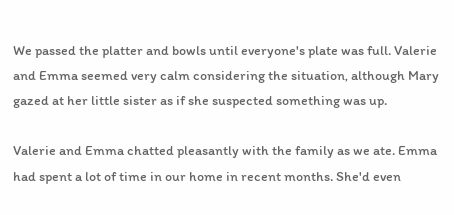We passed the platter and bowls until everyone's plate was full. Valerie and Emma seemed very calm considering the situation, although Mary gazed at her little sister as if she suspected something was up.

Valerie and Emma chatted pleasantly with the family as we ate. Emma had spent a lot of time in our home in recent months. She'd even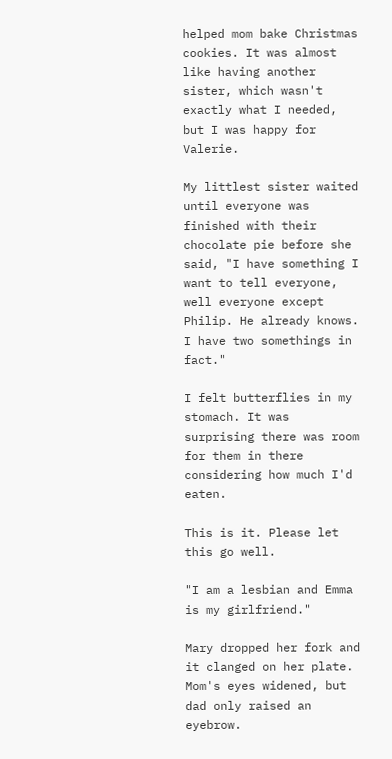helped mom bake Christmas cookies. It was almost like having another sister, which wasn't exactly what I needed, but I was happy for Valerie.

My littlest sister waited until everyone was finished with their chocolate pie before she said, "I have something I want to tell everyone, well everyone except Philip. He already knows. I have two somethings in fact."

I felt butterflies in my stomach. It was surprising there was room for them in there considering how much I'd eaten.

This is it. Please let this go well.

"I am a lesbian and Emma is my girlfriend."

Mary dropped her fork and it clanged on her plate. Mom's eyes widened, but dad only raised an eyebrow.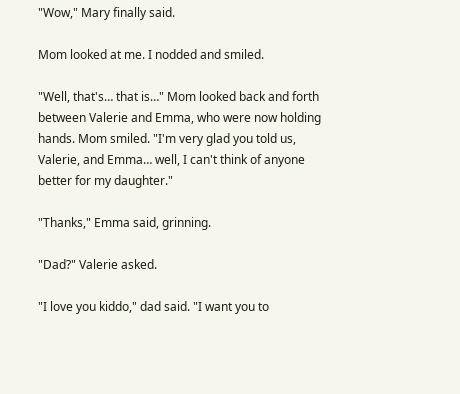"Wow," Mary finally said.

Mom looked at me. I nodded and smiled.

"Well, that's… that is…" Mom looked back and forth between Valerie and Emma, who were now holding hands. Mom smiled. "I'm very glad you told us, Valerie, and Emma… well, I can't think of anyone better for my daughter."

"Thanks," Emma said, grinning.

"Dad?" Valerie asked.

"I love you kiddo," dad said. "I want you to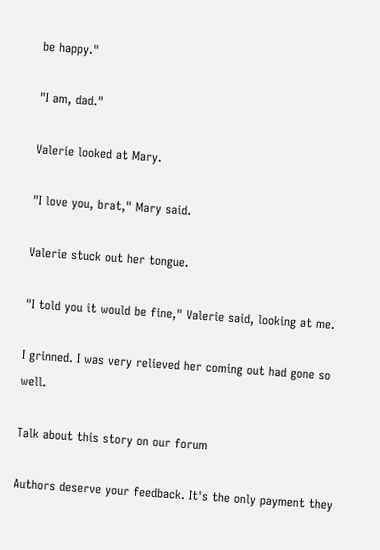be happy."

"I am, dad."

Valerie looked at Mary.

"I love you, brat," Mary said.

Valerie stuck out her tongue.

"I told you it would be fine," Valerie said, looking at me.

I grinned. I was very relieved her coming out had gone so well.

Talk about this story on our forum

Authors deserve your feedback. It's the only payment they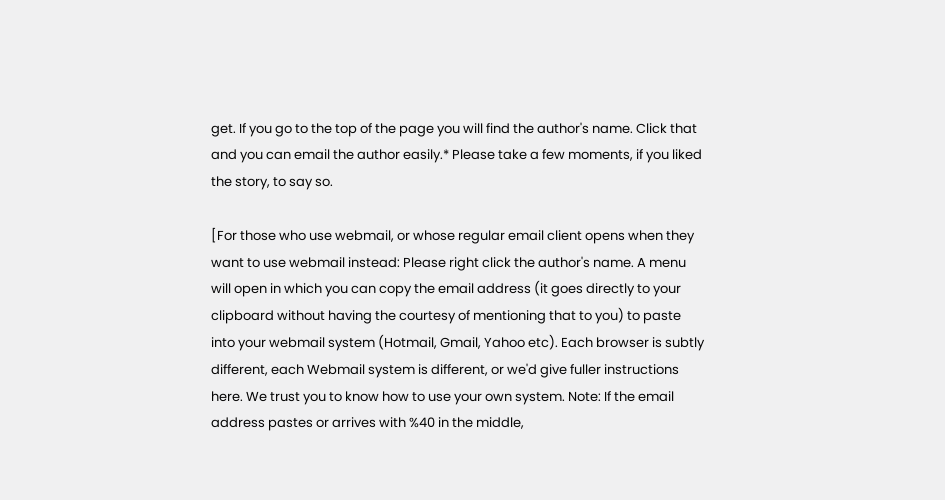get. If you go to the top of the page you will find the author's name. Click that and you can email the author easily.* Please take a few moments, if you liked the story, to say so.

[For those who use webmail, or whose regular email client opens when they want to use webmail instead: Please right click the author's name. A menu will open in which you can copy the email address (it goes directly to your clipboard without having the courtesy of mentioning that to you) to paste into your webmail system (Hotmail, Gmail, Yahoo etc). Each browser is subtly different, each Webmail system is different, or we'd give fuller instructions here. We trust you to know how to use your own system. Note: If the email address pastes or arrives with %40 in the middle,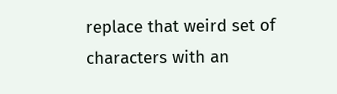replace that weird set of characters with an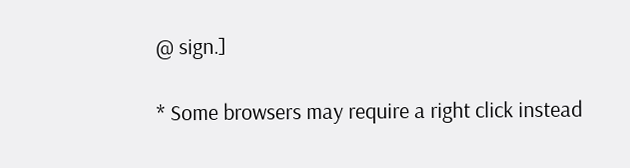@ sign.]

* Some browsers may require a right click instead